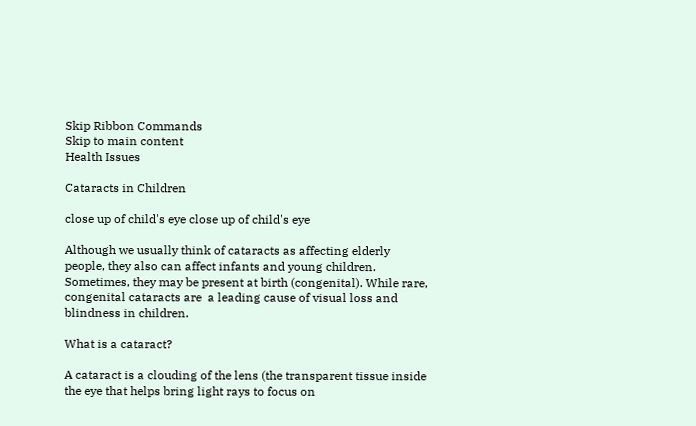Skip Ribbon Commands
Skip to main content
Health Issues

Cataracts in Children

close up of child's eye close up of child's eye

Although we usually think of cataracts as affecting elderly people, they also can affect infants and young children. Sometimes, they may be present at birth (congenital). While rare, congenital cataracts are  a leading cause of visual loss and blindness in children.

What is a cataract?

A cataract is a clouding of the lens (the transparent tissue inside the eye that helps bring light rays to focus on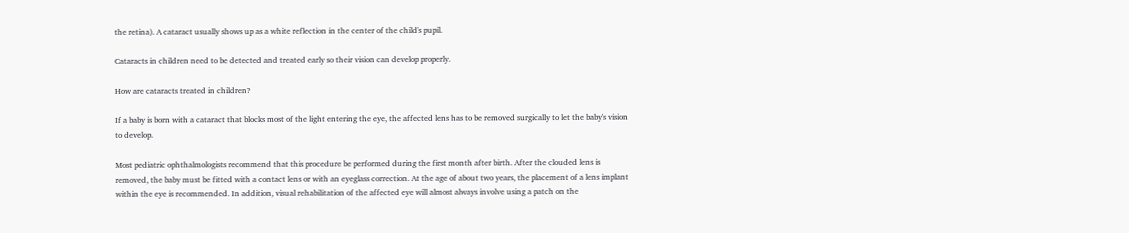the retina). A cataract usually shows up as a white reflection in the center of the child's pupil.

Cataracts in children need to be detected and treated early so their vision can develop properly.

How are cataracts treated in children?

If a baby is born with a cataract that blocks most of the light entering the eye, the affected lens has to be removed surgically to let the baby's vision to develop.

Most pediatric ophthalmologists recommend that this procedure be performed during the first month after birth. After the clouded lens is removed, the baby must be fitted with a contact lens or with an eyeglass correction. At the age of about two years, the placement of a lens implant within the eye is recommended. In addition, visual rehabilitation of the affected eye will almost always involve using a patch on the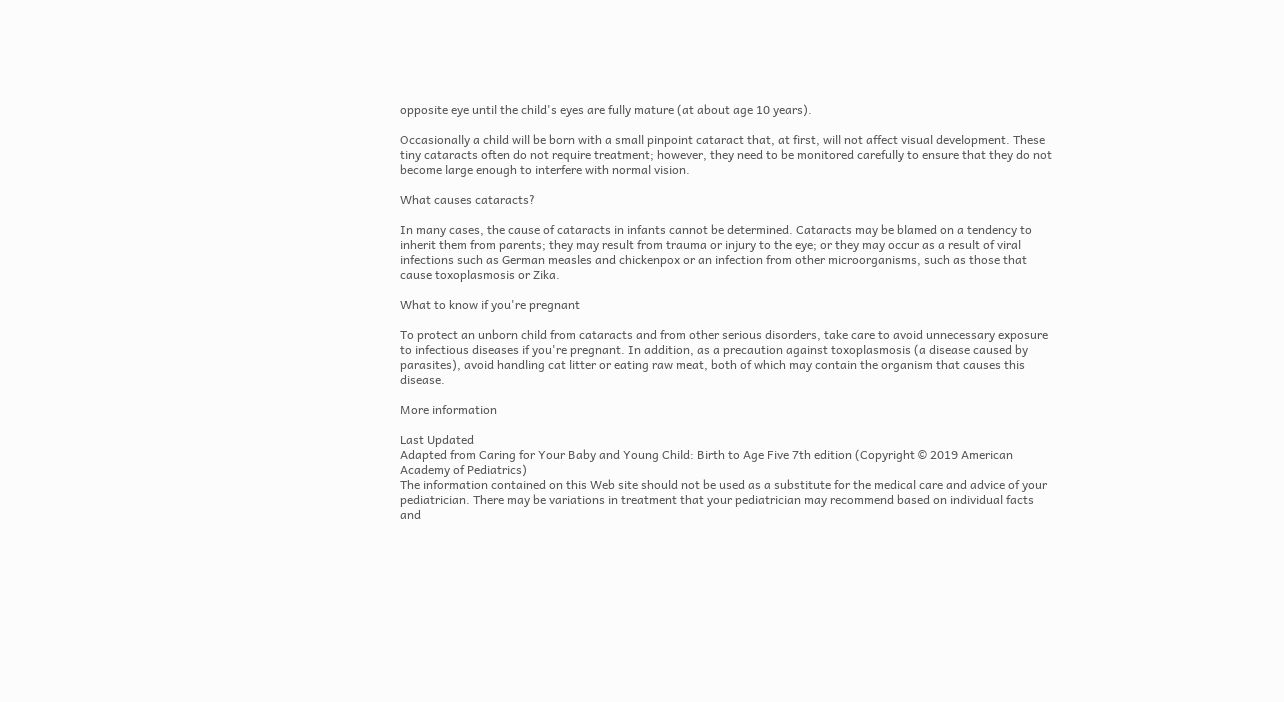opposite eye until the child's eyes are fully mature (at about age 10 years).

Occasionally a child will be born with a small pinpoint cataract that, at first, will not affect visual development. These tiny cataracts often do not require treatment; however, they need to be monitored carefully to ensure that they do not become large enough to interfere with normal vision.

What causes cataracts?

In many cases, the cause of cataracts in infants cannot be determined. Cataracts may be blamed on a tendency to inherit them from parents; they may result from trauma or injury to the eye; or they may occur as a result of viral infections such as German measles and chickenpox or an infection from other microorganisms, such as those that cause toxoplasmosis or Zika.

What to know if you're pregnant

To protect an unborn child from cataracts and from other serious disorders, take care to avoid unnecessary exposure to infectious diseases if you're pregnant. In addition, as a precaution against toxoplasmosis (a disease caused by parasites), avoid handling cat litter or eating raw meat, both of which may contain the organism that causes this disease.

More information

Last Updated
Adapted from Caring for Your Baby and Young Child: Birth to Age Five 7th edition (Copyright © 2019 American Academy of Pediatrics)
The information contained on this Web site should not be used as a substitute for the medical care and advice of your pediatrician. There may be variations in treatment that your pediatrician may recommend based on individual facts and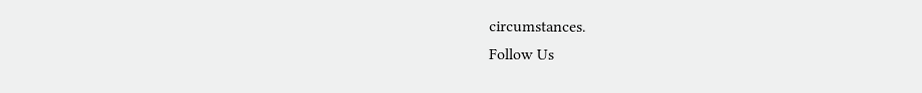circumstances.
Follow Us